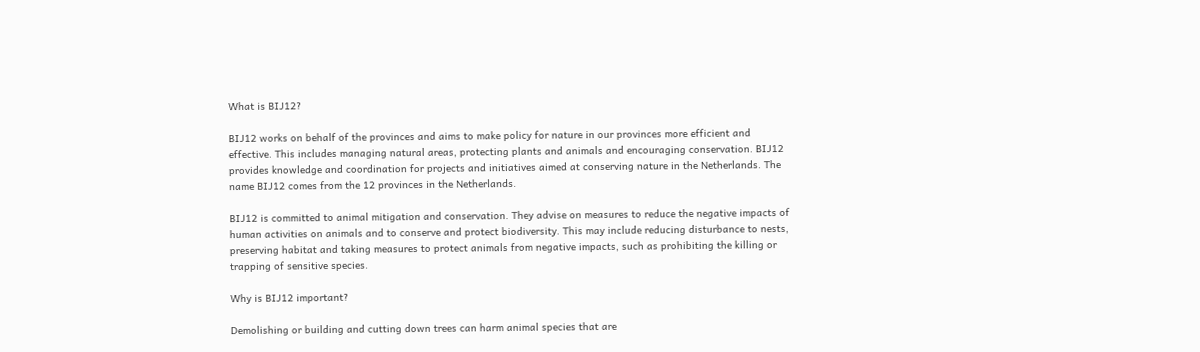What is BIJ12?

BIJ12 works on behalf of the provinces and aims to make policy for nature in our provinces more efficient and effective. This includes managing natural areas, protecting plants and animals and encouraging conservation. BIJ12 provides knowledge and coordination for projects and initiatives aimed at conserving nature in the Netherlands. The name BIJ12 comes from the 12 provinces in the Netherlands.

BIJ12 is committed to animal mitigation and conservation. They advise on measures to reduce the negative impacts of human activities on animals and to conserve and protect biodiversity. This may include reducing disturbance to nests, preserving habitat and taking measures to protect animals from negative impacts, such as prohibiting the killing or trapping of sensitive species.

Why is BIJ12 important?

Demolishing or building and cutting down trees can harm animal species that are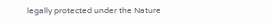legally protected under the Nature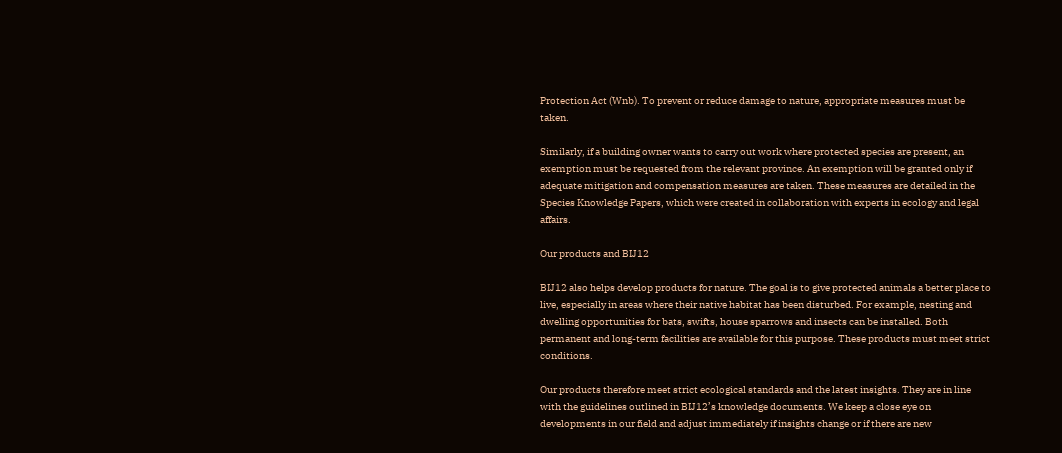Protection Act (Wnb). To prevent or reduce damage to nature, appropriate measures must be taken.

Similarly, if a building owner wants to carry out work where protected species are present, an exemption must be requested from the relevant province. An exemption will be granted only if adequate mitigation and compensation measures are taken. These measures are detailed in the Species Knowledge Papers, which were created in collaboration with experts in ecology and legal affairs.

Our products and BIJ12

BIJ12 also helps develop products for nature. The goal is to give protected animals a better place to live, especially in areas where their native habitat has been disturbed. For example, nesting and dwelling opportunities for bats, swifts, house sparrows and insects can be installed. Both permanent and long-term facilities are available for this purpose. These products must meet strict conditions.

Our products therefore meet strict ecological standards and the latest insights. They are in line with the guidelines outlined in BIJ12’s knowledge documents. We keep a close eye on developments in our field and adjust immediately if insights change or if there are new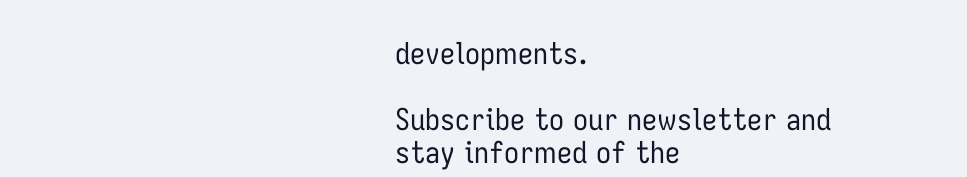developments.

Subscribe to our newsletter and
stay informed of the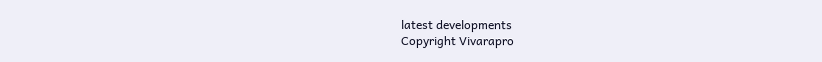latest developments
Copyright Vivarapro